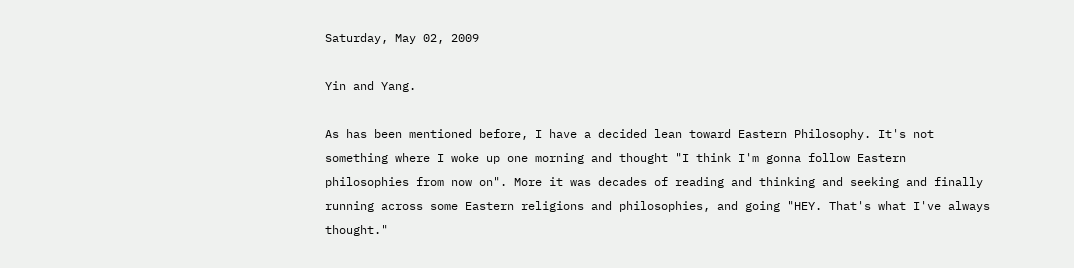Saturday, May 02, 2009

Yin and Yang.

As has been mentioned before, I have a decided lean toward Eastern Philosophy. It's not something where I woke up one morning and thought "I think I'm gonna follow Eastern philosophies from now on". More it was decades of reading and thinking and seeking and finally running across some Eastern religions and philosophies, and going "HEY. That's what I've always thought."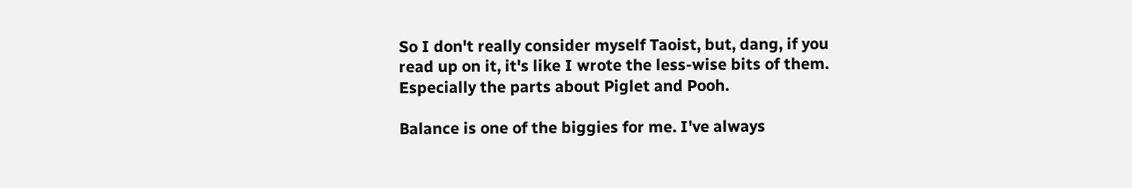So I don't really consider myself Taoist, but, dang, if you read up on it, it's like I wrote the less-wise bits of them. Especially the parts about Piglet and Pooh.

Balance is one of the biggies for me. I've always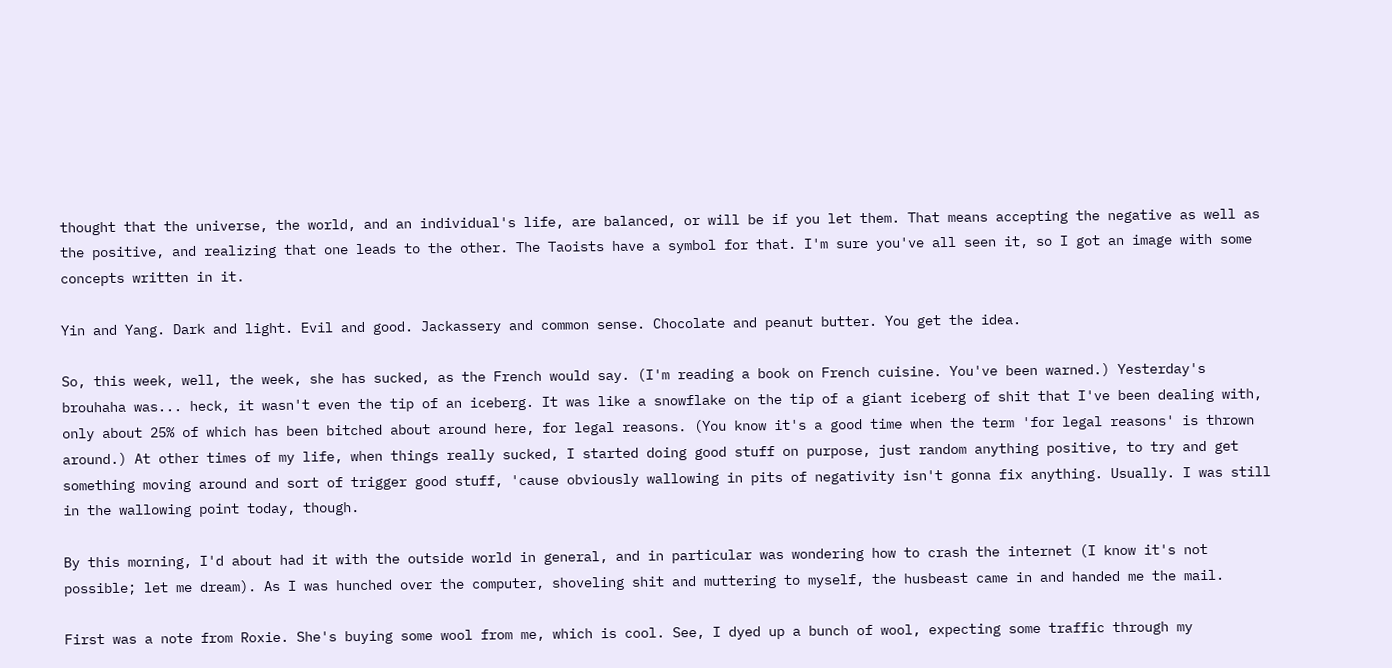thought that the universe, the world, and an individual's life, are balanced, or will be if you let them. That means accepting the negative as well as the positive, and realizing that one leads to the other. The Taoists have a symbol for that. I'm sure you've all seen it, so I got an image with some concepts written in it.

Yin and Yang. Dark and light. Evil and good. Jackassery and common sense. Chocolate and peanut butter. You get the idea.

So, this week, well, the week, she has sucked, as the French would say. (I'm reading a book on French cuisine. You've been warned.) Yesterday's brouhaha was... heck, it wasn't even the tip of an iceberg. It was like a snowflake on the tip of a giant iceberg of shit that I've been dealing with, only about 25% of which has been bitched about around here, for legal reasons. (You know it's a good time when the term 'for legal reasons' is thrown around.) At other times of my life, when things really sucked, I started doing good stuff on purpose, just random anything positive, to try and get something moving around and sort of trigger good stuff, 'cause obviously wallowing in pits of negativity isn't gonna fix anything. Usually. I was still in the wallowing point today, though.

By this morning, I'd about had it with the outside world in general, and in particular was wondering how to crash the internet (I know it's not possible; let me dream). As I was hunched over the computer, shoveling shit and muttering to myself, the husbeast came in and handed me the mail.

First was a note from Roxie. She's buying some wool from me, which is cool. See, I dyed up a bunch of wool, expecting some traffic through my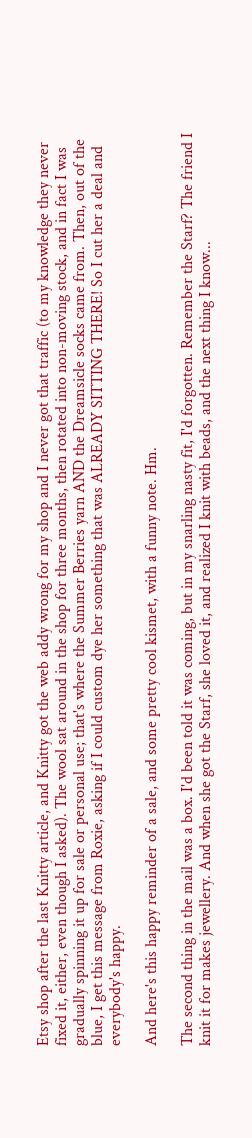Etsy shop after the last Knitty article, and Knitty got the web addy wrong for my shop and I never got that traffic (to my knowledge they never fixed it, either, even though I asked). The wool sat around in the shop for three months, then rotated into non-moving stock, and in fact I was gradually spinning it up for sale or personal use; that's where the Summer Berries yarn AND the Dreamsicle socks came from. Then, out of the blue, I get this message from Roxie, asking if I could custom dye her something that was ALREADY SITTING THERE! So I cut her a deal and everybody's happy.

And here's this happy reminder of a sale, and some pretty cool kismet, with a funny note. Hm.

The second thing in the mail was a box. I'd been told it was coming, but in my snarling nasty fit, I'd forgotten. Remember the Starf? The friend I knit it for makes jewellery. And when she got the Starf, she loved it, and realized I knit with beads, and the next thing I know...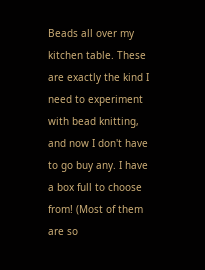Beads all over my kitchen table. These are exactly the kind I need to experiment with bead knitting, and now I don't have to go buy any. I have a box full to choose from! (Most of them are so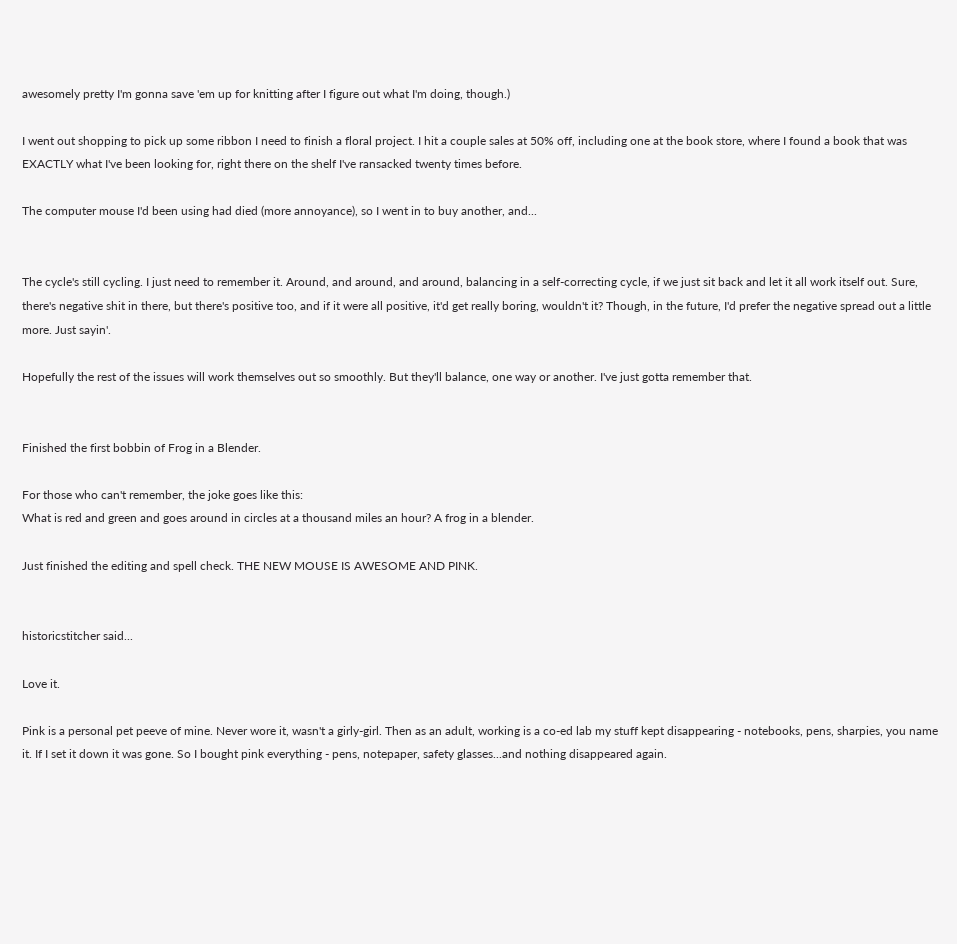awesomely pretty I'm gonna save 'em up for knitting after I figure out what I'm doing, though.)

I went out shopping to pick up some ribbon I need to finish a floral project. I hit a couple sales at 50% off, including one at the book store, where I found a book that was EXACTLY what I've been looking for, right there on the shelf I've ransacked twenty times before.

The computer mouse I'd been using had died (more annoyance), so I went in to buy another, and...


The cycle's still cycling. I just need to remember it. Around, and around, and around, balancing in a self-correcting cycle, if we just sit back and let it all work itself out. Sure, there's negative shit in there, but there's positive too, and if it were all positive, it'd get really boring, wouldn't it? Though, in the future, I'd prefer the negative spread out a little more. Just sayin'.

Hopefully the rest of the issues will work themselves out so smoothly. But they'll balance, one way or another. I've just gotta remember that.


Finished the first bobbin of Frog in a Blender.

For those who can't remember, the joke goes like this:
What is red and green and goes around in circles at a thousand miles an hour? A frog in a blender.

Just finished the editing and spell check. THE NEW MOUSE IS AWESOME AND PINK.


historicstitcher said...

Love it.

Pink is a personal pet peeve of mine. Never wore it, wasn't a girly-girl. Then as an adult, working is a co-ed lab my stuff kept disappearing - notebooks, pens, sharpies, you name it. If I set it down it was gone. So I bought pink everything - pens, notepaper, safety glasses...and nothing disappeared again.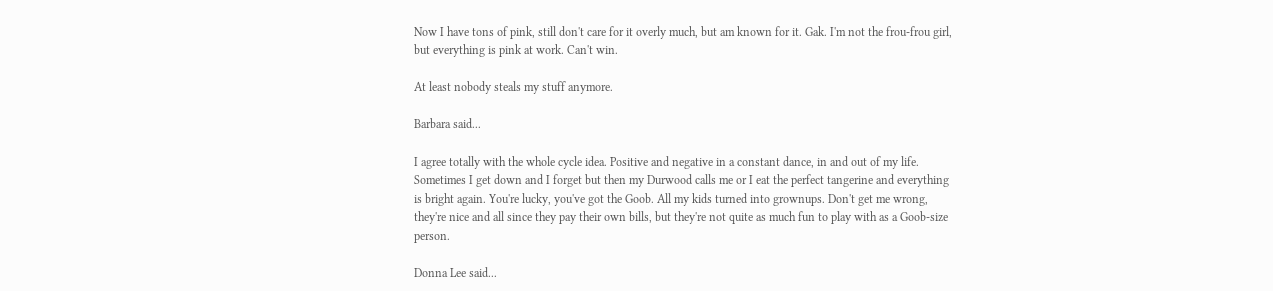Now I have tons of pink, still don't care for it overly much, but am known for it. Gak. I'm not the frou-frou girl, but everything is pink at work. Can't win.

At least nobody steals my stuff anymore.

Barbara said...

I agree totally with the whole cycle idea. Positive and negative in a constant dance, in and out of my life. Sometimes I get down and I forget but then my Durwood calls me or I eat the perfect tangerine and everything is bright again. You're lucky, you've got the Goob. All my kids turned into grownups. Don't get me wrong, they're nice and all since they pay their own bills, but they're not quite as much fun to play with as a Goob-size person.

Donna Lee said...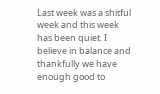Last week was a shitful week and this week has been quiet. I believe in balance and thankfully we have enough good to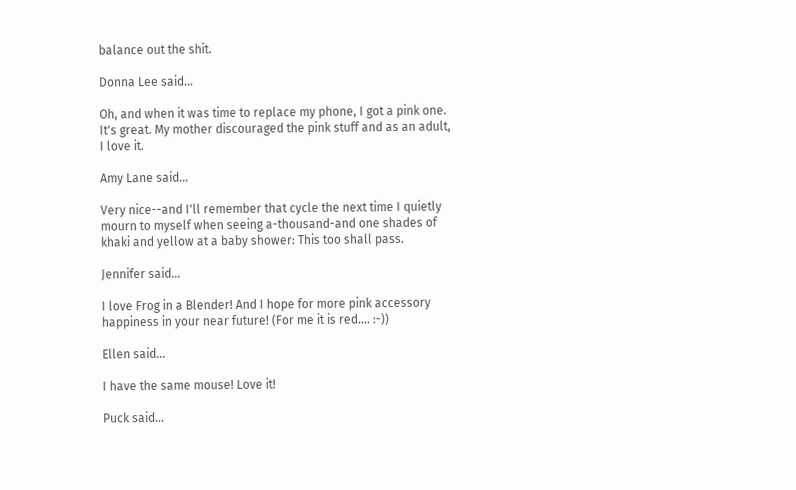balance out the shit.

Donna Lee said...

Oh, and when it was time to replace my phone, I got a pink one. It's great. My mother discouraged the pink stuff and as an adult, I love it.

Amy Lane said...

Very nice--and I'll remember that cycle the next time I quietly mourn to myself when seeing a-thousand-and one shades of khaki and yellow at a baby shower: This too shall pass.

Jennifer said...

I love Frog in a Blender! And I hope for more pink accessory happiness in your near future! (For me it is red.... :-))

Ellen said...

I have the same mouse! Love it!

Puck said...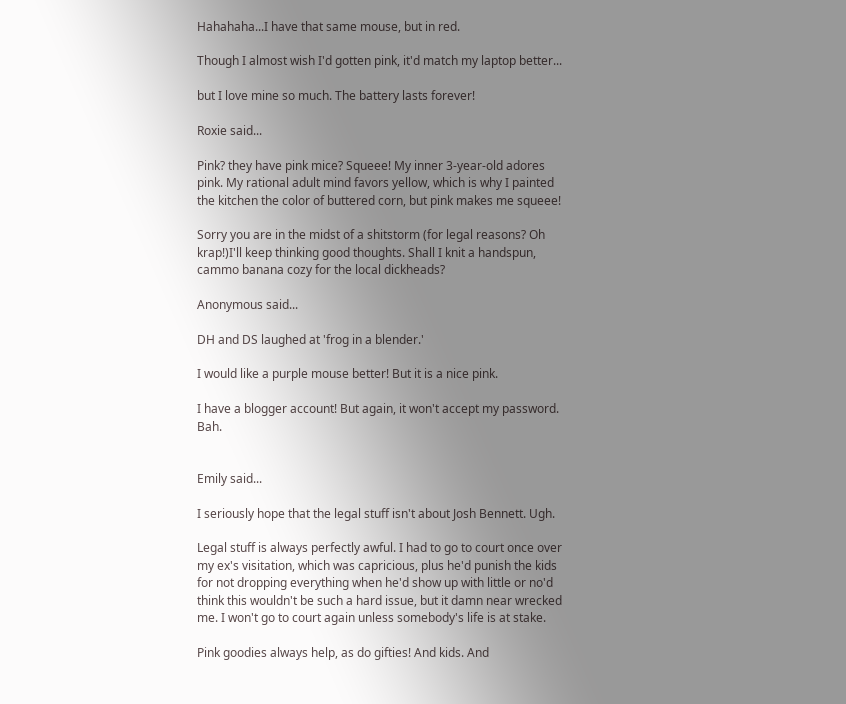Hahahaha...I have that same mouse, but in red.

Though I almost wish I'd gotten pink, it'd match my laptop better...

but I love mine so much. The battery lasts forever!

Roxie said...

Pink? they have pink mice? Squeee! My inner 3-year-old adores pink. My rational adult mind favors yellow, which is why I painted the kitchen the color of buttered corn, but pink makes me squeee!

Sorry you are in the midst of a shitstorm (for legal reasons? Oh krap!)I'll keep thinking good thoughts. Shall I knit a handspun, cammo banana cozy for the local dickheads?

Anonymous said...

DH and DS laughed at 'frog in a blender.'

I would like a purple mouse better! But it is a nice pink.

I have a blogger account! But again, it won't accept my password. Bah.


Emily said...

I seriously hope that the legal stuff isn't about Josh Bennett. Ugh.

Legal stuff is always perfectly awful. I had to go to court once over my ex's visitation, which was capricious, plus he'd punish the kids for not dropping everything when he'd show up with little or no'd think this wouldn't be such a hard issue, but it damn near wrecked me. I won't go to court again unless somebody's life is at stake.

Pink goodies always help, as do gifties! And kids. And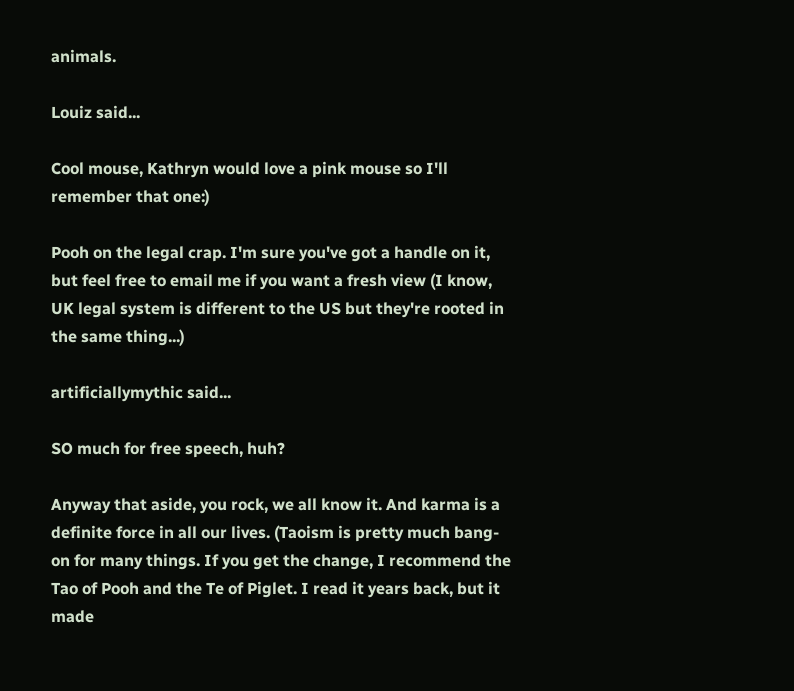animals.

Louiz said...

Cool mouse, Kathryn would love a pink mouse so I'll remember that one:)

Pooh on the legal crap. I'm sure you've got a handle on it, but feel free to email me if you want a fresh view (I know, UK legal system is different to the US but they're rooted in the same thing...)

artificiallymythic said...

SO much for free speech, huh?

Anyway that aside, you rock, we all know it. And karma is a definite force in all our lives. (Taoism is pretty much bang-on for many things. If you get the change, I recommend the Tao of Pooh and the Te of Piglet. I read it years back, but it made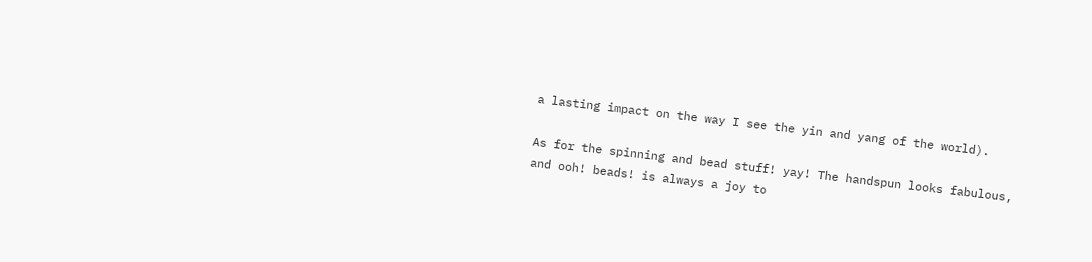a lasting impact on the way I see the yin and yang of the world).

As for the spinning and bead stuff! yay! The handspun looks fabulous, and ooh! beads! is always a joy to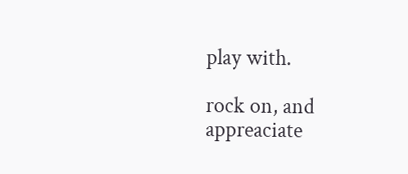play with.

rock on, and appreaciate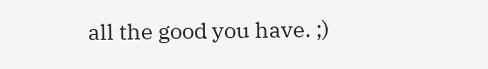all the good you have. ;)